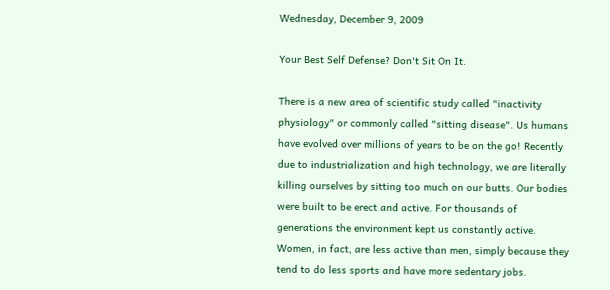Wednesday, December 9, 2009

Your Best Self Defense? Don't Sit On It.

There is a new area of scientific study called "inactivity physiology" or commonly called "sitting disease". Us humans have evolved over millions of years to be on the go! Recently due to industrialization and high technology, we are literally killing ourselves by sitting too much on our butts. Our bodies were built to be erect and active. For thousands of generations the environment kept us constantly active. Women, in fact, are less active than men, simply because they tend to do less sports and have more sedentary jobs.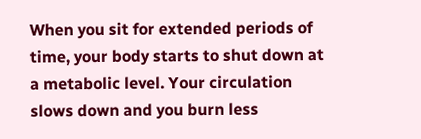When you sit for extended periods of time, your body starts to shut down at a metabolic level. Your circulation slows down and you burn less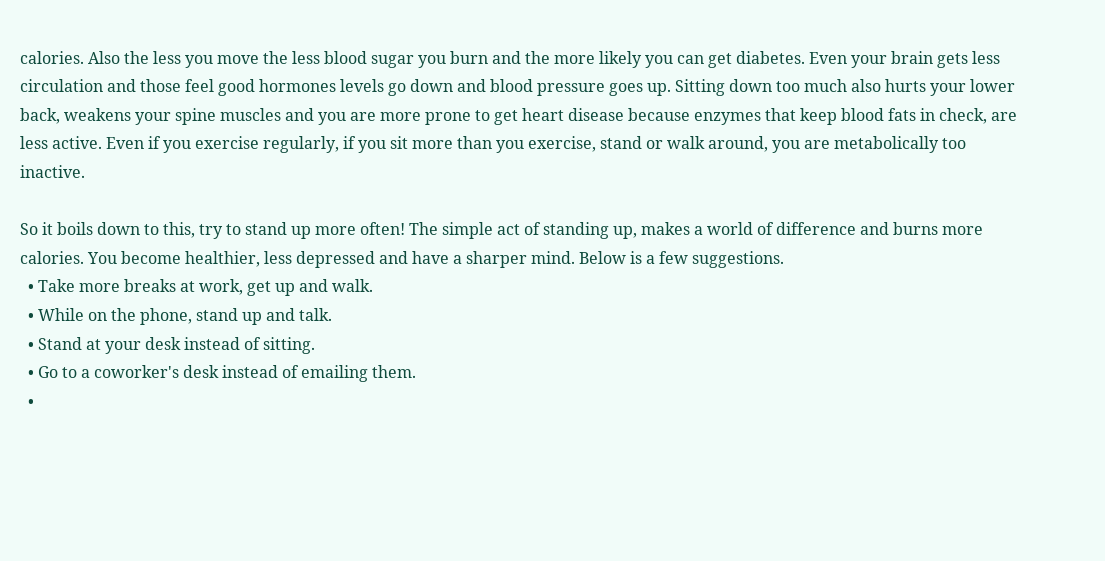calories. Also the less you move the less blood sugar you burn and the more likely you can get diabetes. Even your brain gets less circulation and those feel good hormones levels go down and blood pressure goes up. Sitting down too much also hurts your lower back, weakens your spine muscles and you are more prone to get heart disease because enzymes that keep blood fats in check, are less active. Even if you exercise regularly, if you sit more than you exercise, stand or walk around, you are metabolically too inactive.

So it boils down to this, try to stand up more often! The simple act of standing up, makes a world of difference and burns more calories. You become healthier, less depressed and have a sharper mind. Below is a few suggestions.
  • Take more breaks at work, get up and walk.
  • While on the phone, stand up and talk.
  • Stand at your desk instead of sitting.
  • Go to a coworker's desk instead of emailing them.
  •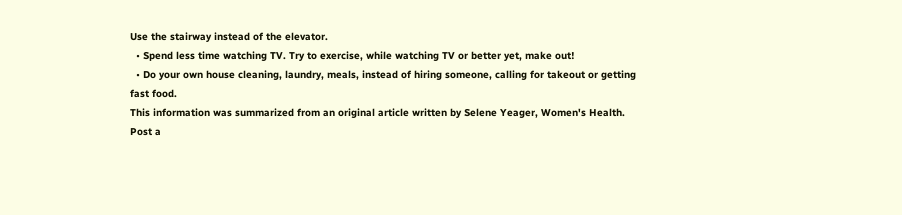Use the stairway instead of the elevator.
  • Spend less time watching TV. Try to exercise, while watching TV or better yet, make out!
  • Do your own house cleaning, laundry, meals, instead of hiring someone, calling for takeout or getting fast food.
This information was summarized from an original article written by Selene Yeager, Women's Health.
Post a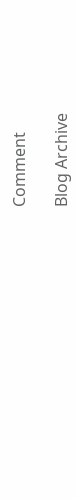Comment

Blog Archive